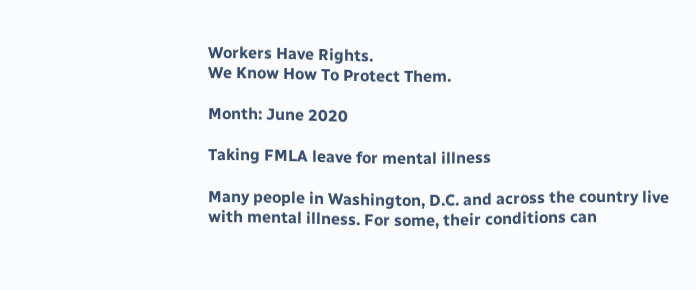Workers Have Rights.
We Know How To Protect Them.

Month: June 2020

Taking FMLA leave for mental illness

Many people in Washington, D.C. and across the country live with mental illness. For some, their conditions can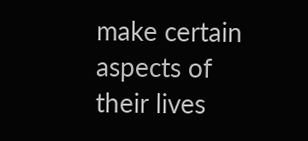make certain aspects of their lives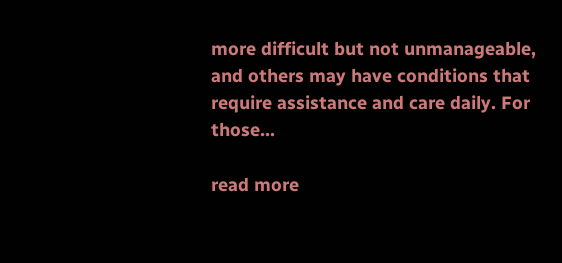more difficult but not unmanageable, and others may have conditions that require assistance and care daily. For those...

read more